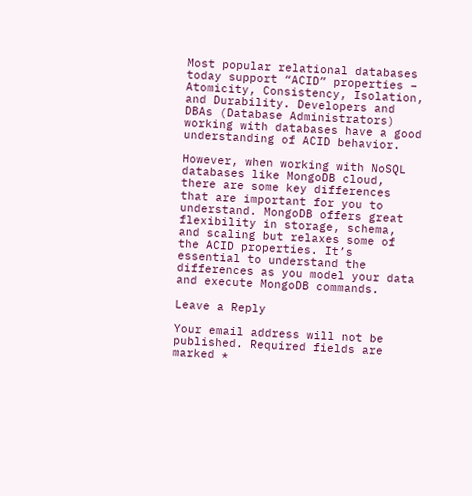Most popular relational databases today support “ACID” properties – Atomicity, Consistency, Isolation, and Durability. Developers and DBAs (Database Administrators) working with databases have a good understanding of ACID behavior.

However, when working with NoSQL databases like MongoDB cloud, there are some key differences that are important for you to understand. MongoDB offers great flexibility in storage, schema, and scaling but relaxes some of the ACID properties. It’s essential to understand the differences as you model your data and execute MongoDB commands.

Leave a Reply

Your email address will not be published. Required fields are marked *